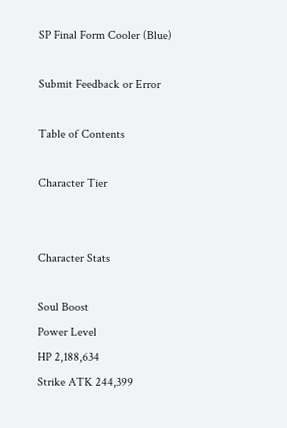SP Final Form Cooler (Blue)

Submit Feedback or Error

Table of Contents

Character Tier


Character Stats

Soul Boost
Power Level
HP 2,188,634
Strike ATK 244,399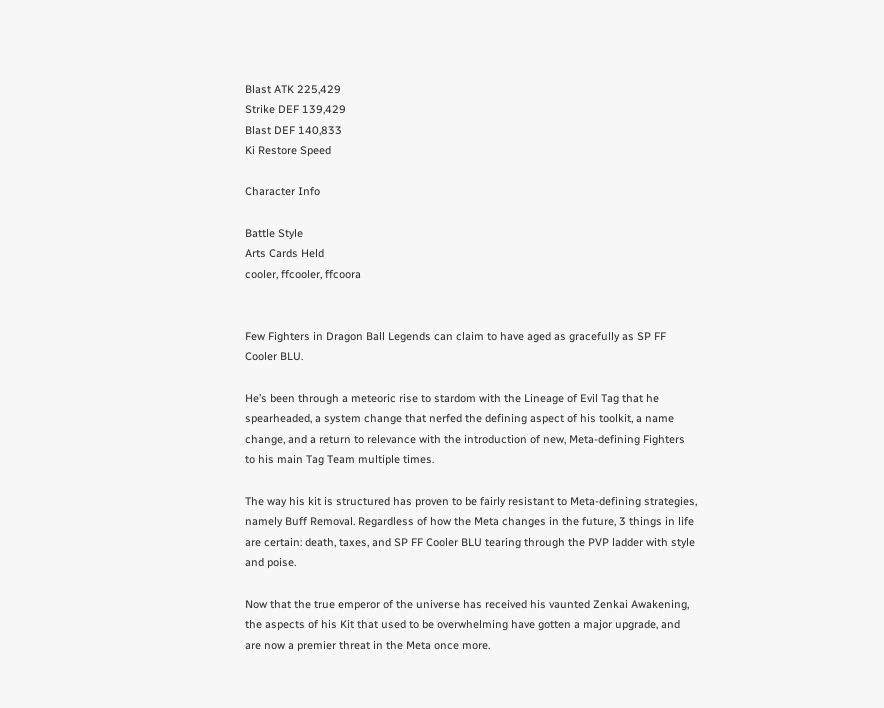Blast ATK 225,429
Strike DEF 139,429
Blast DEF 140,833
Ki Restore Speed

Character Info

Battle Style
Arts Cards Held
cooler, ffcooler, ffcoora


Few Fighters in Dragon Ball Legends can claim to have aged as gracefully as SP FF Cooler BLU.

He’s been through a meteoric rise to stardom with the Lineage of Evil Tag that he spearheaded, a system change that nerfed the defining aspect of his toolkit, a name change, and a return to relevance with the introduction of new, Meta-defining Fighters to his main Tag Team multiple times.

The way his kit is structured has proven to be fairly resistant to Meta-defining strategies, namely Buff Removal. Regardless of how the Meta changes in the future, 3 things in life are certain: death, taxes, and SP FF Cooler BLU tearing through the PVP ladder with style and poise.

Now that the true emperor of the universe has received his vaunted Zenkai Awakening, the aspects of his Kit that used to be overwhelming have gotten a major upgrade, and are now a premier threat in the Meta once more.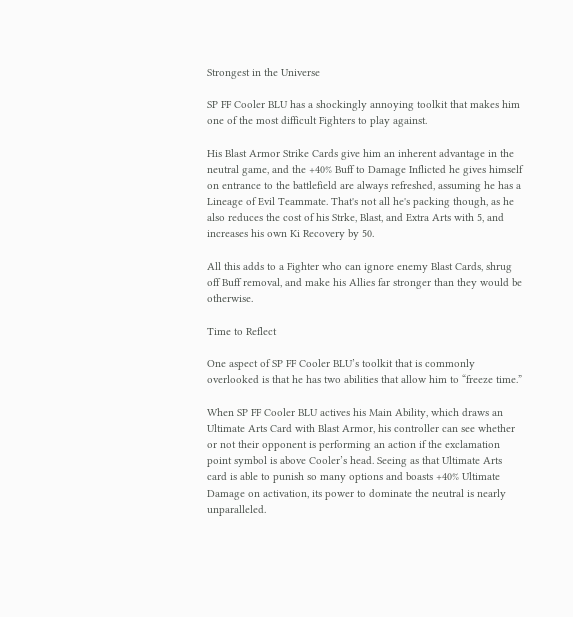Strongest in the Universe

SP FF Cooler BLU has a shockingly annoying toolkit that makes him one of the most difficult Fighters to play against.

His Blast Armor Strike Cards give him an inherent advantage in the neutral game, and the +40% Buff to Damage Inflicted he gives himself on entrance to the battlefield are always refreshed, assuming he has a Lineage of Evil Teammate. That's not all he's packing though, as he also reduces the cost of his Strke, Blast, and Extra Arts with 5, and increases his own Ki Recovery by 50.

All this adds to a Fighter who can ignore enemy Blast Cards, shrug off Buff removal, and make his Allies far stronger than they would be otherwise.

Time to Reflect

One aspect of SP FF Cooler BLU’s toolkit that is commonly overlooked is that he has two abilities that allow him to “freeze time.”

When SP FF Cooler BLU actives his Main Ability, which draws an Ultimate Arts Card with Blast Armor, his controller can see whether or not their opponent is performing an action if the exclamation point symbol is above Cooler’s head. Seeing as that Ultimate Arts card is able to punish so many options and boasts +40% Ultimate Damage on activation, its power to dominate the neutral is nearly unparalleled.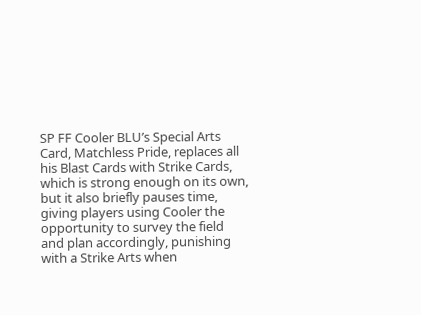SP FF Cooler BLU’s Special Arts Card, Matchless Pride, replaces all his Blast Cards with Strike Cards, which is strong enough on its own, but it also briefly pauses time, giving players using Cooler the opportunity to survey the field and plan accordingly, punishing with a Strike Arts when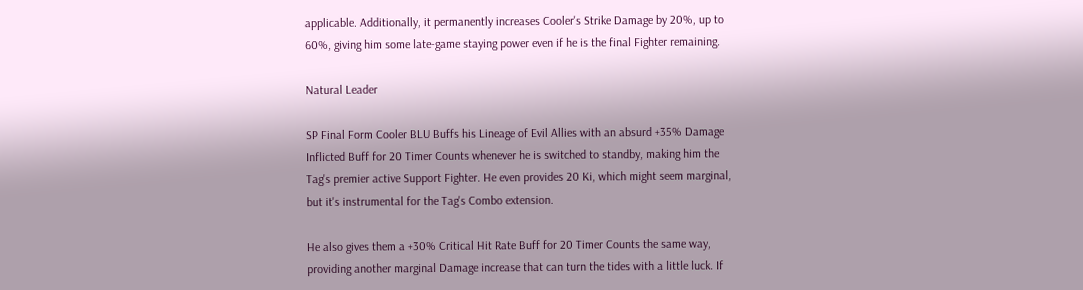applicable. Additionally, it permanently increases Cooler's Strike Damage by 20%, up to 60%, giving him some late-game staying power even if he is the final Fighter remaining.

Natural Leader

SP Final Form Cooler BLU Buffs his Lineage of Evil Allies with an absurd +35% Damage Inflicted Buff for 20 Timer Counts whenever he is switched to standby, making him the Tag's premier active Support Fighter. He even provides 20 Ki, which might seem marginal, but it's instrumental for the Tag's Combo extension.

He also gives them a +30% Critical Hit Rate Buff for 20 Timer Counts the same way, providing another marginal Damage increase that can turn the tides with a little luck. If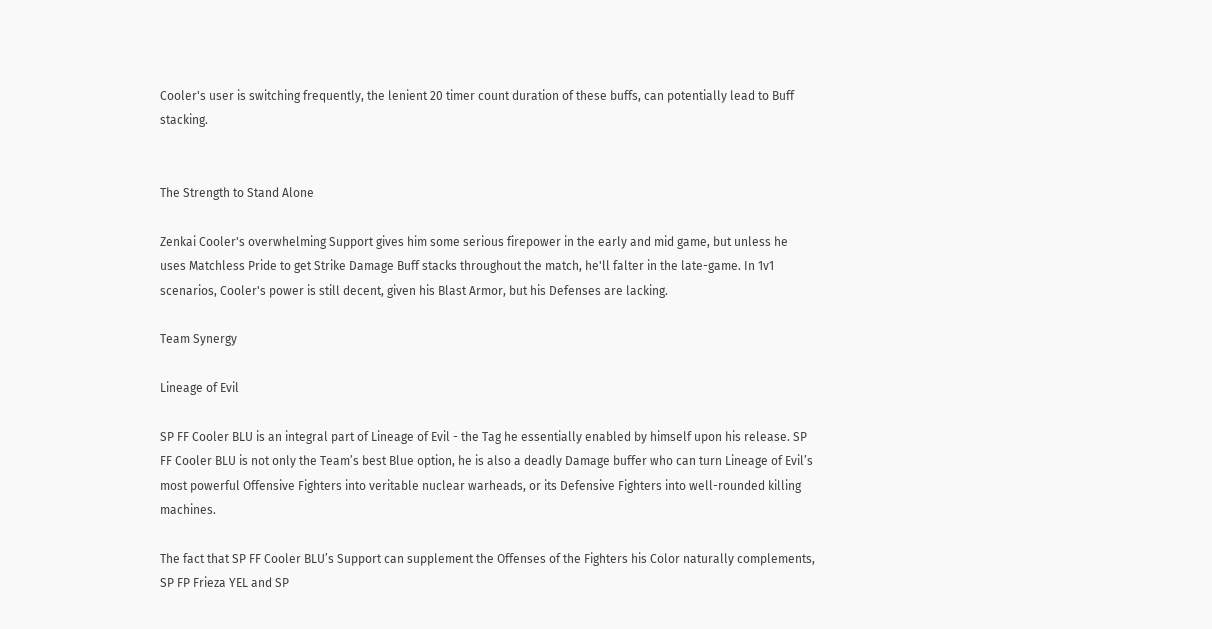Cooler's user is switching frequently, the lenient 20 timer count duration of these buffs, can potentially lead to Buff stacking.


The Strength to Stand Alone

Zenkai Cooler's overwhelming Support gives him some serious firepower in the early and mid game, but unless he uses Matchless Pride to get Strike Damage Buff stacks throughout the match, he'll falter in the late-game. In 1v1 scenarios, Cooler's power is still decent, given his Blast Armor, but his Defenses are lacking.

Team Synergy

Lineage of Evil

SP FF Cooler BLU is an integral part of Lineage of Evil - the Tag he essentially enabled by himself upon his release. SP FF Cooler BLU is not only the Team’s best Blue option, he is also a deadly Damage buffer who can turn Lineage of Evil’s most powerful Offensive Fighters into veritable nuclear warheads, or its Defensive Fighters into well-rounded killing machines.

The fact that SP FF Cooler BLU’s Support can supplement the Offenses of the Fighters his Color naturally complements, SP FP Frieza YEL and SP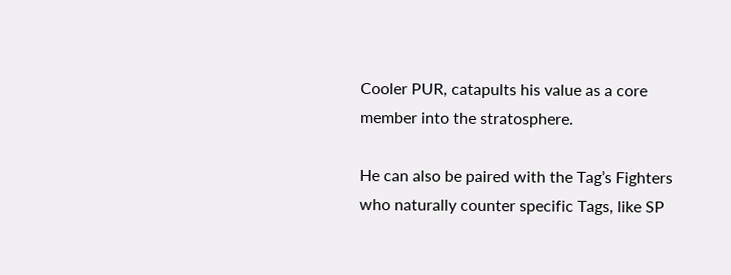Cooler PUR, catapults his value as a core member into the stratosphere.

He can also be paired with the Tag’s Fighters who naturally counter specific Tags, like SP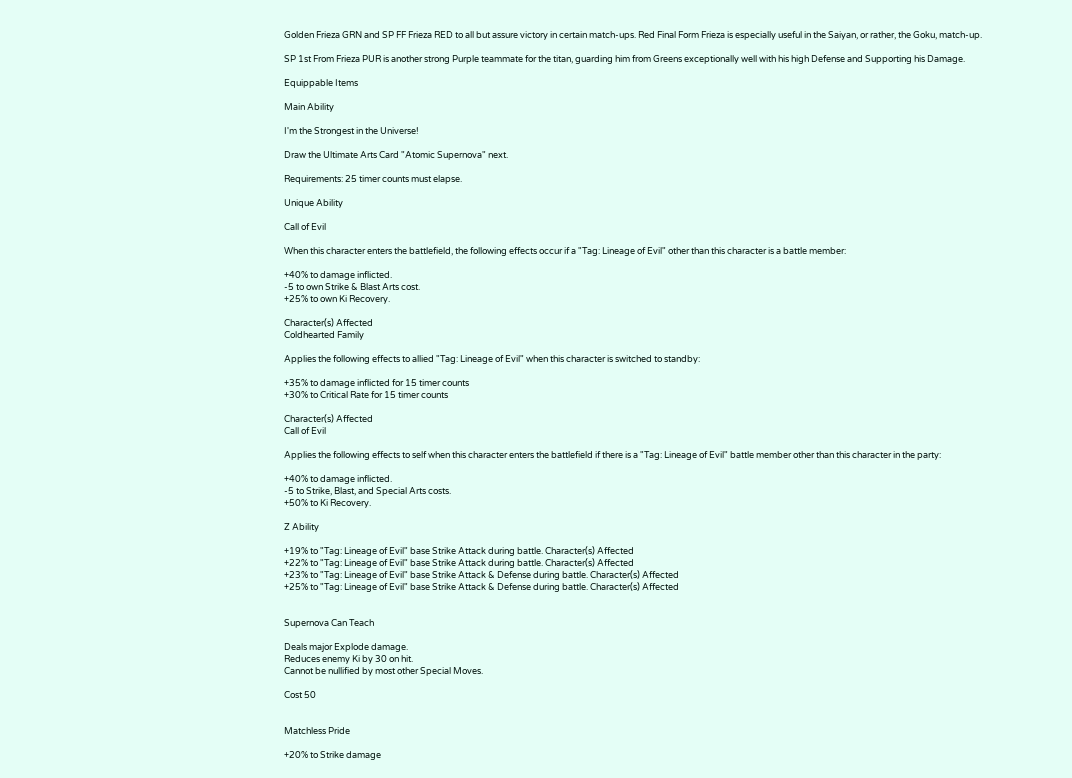Golden Frieza GRN and SP FF Frieza RED to all but assure victory in certain match-ups. Red Final Form Frieza is especially useful in the Saiyan, or rather, the Goku, match-up.

SP 1st From Frieza PUR is another strong Purple teammate for the titan, guarding him from Greens exceptionally well with his high Defense and Supporting his Damage.

Equippable Items

Main Ability

I'm the Strongest in the Universe!

Draw the Ultimate Arts Card "Atomic Supernova" next.

Requirements: 25 timer counts must elapse.

Unique Ability

Call of Evil

When this character enters the battlefield, the following effects occur if a "Tag: Lineage of Evil" other than this character is a battle member:

+40% to damage inflicted.
-5 to own Strike & Blast Arts cost.
+25% to own Ki Recovery.

Character(s) Affected
Coldhearted Family

Applies the following effects to allied "Tag: Lineage of Evil" when this character is switched to standby:

+35% to damage inflicted for 15 timer counts
+30% to Critical Rate for 15 timer counts

Character(s) Affected
Call of Evil

Applies the following effects to self when this character enters the battlefield if there is a "Tag: Lineage of Evil" battle member other than this character in the party:

+40% to damage inflicted.
-5 to Strike, Blast, and Special Arts costs.
+50% to Ki Recovery.

Z Ability

+19% to "Tag: Lineage of Evil" base Strike Attack during battle. Character(s) Affected
+22% to "Tag: Lineage of Evil" base Strike Attack during battle. Character(s) Affected
+23% to "Tag: Lineage of Evil" base Strike Attack & Defense during battle. Character(s) Affected
+25% to "Tag: Lineage of Evil" base Strike Attack & Defense during battle. Character(s) Affected


Supernova Can Teach

Deals major Explode damage.
Reduces enemy Ki by 30 on hit.
Cannot be nullified by most other Special Moves.

Cost 50


Matchless Pride

+20% to Strike damage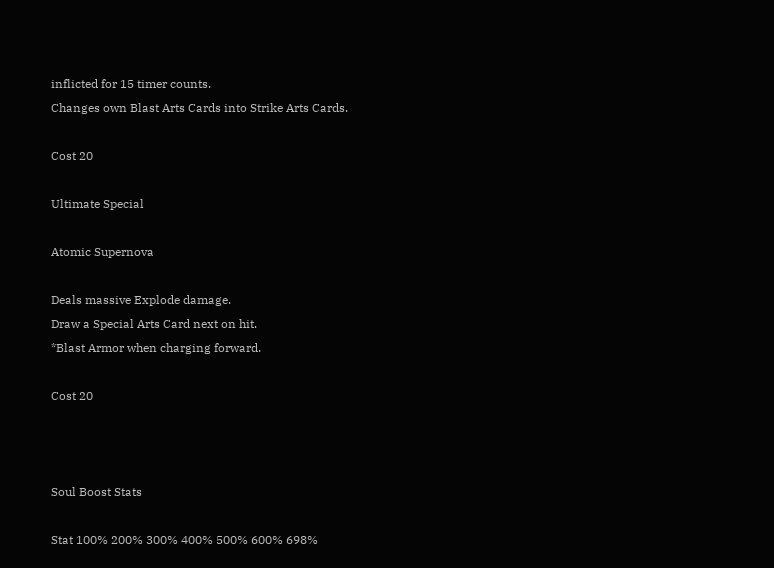inflicted for 15 timer counts.
Changes own Blast Arts Cards into Strike Arts Cards.

Cost 20

Ultimate Special

Atomic Supernova

Deals massive Explode damage.
Draw a Special Arts Card next on hit.
*Blast Armor when charging forward.

Cost 20



Soul Boost Stats

Stat 100% 200% 300% 400% 500% 600% 698%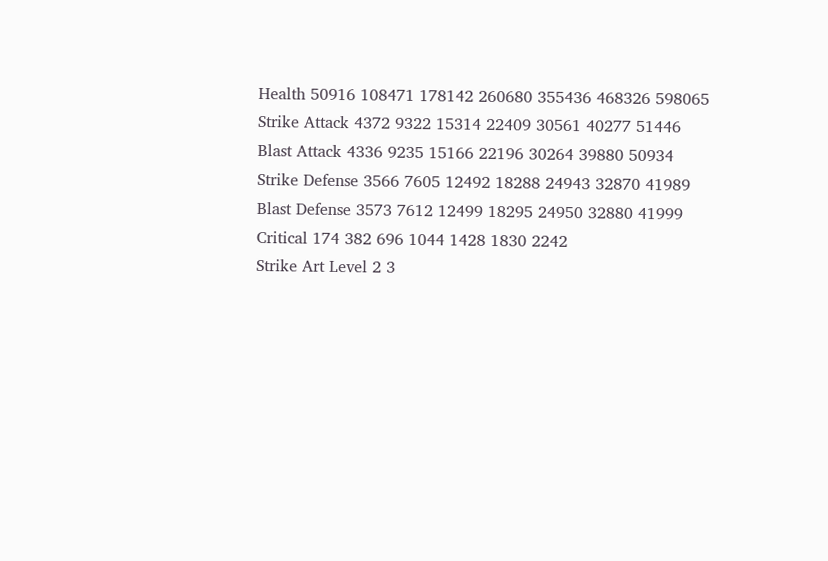Health 50916 108471 178142 260680 355436 468326 598065
Strike Attack 4372 9322 15314 22409 30561 40277 51446
Blast Attack 4336 9235 15166 22196 30264 39880 50934
Strike Defense 3566 7605 12492 18288 24943 32870 41989
Blast Defense 3573 7612 12499 18295 24950 32880 41999
Critical 174 382 696 1044 1428 1830 2242
Strike Art Level 2 3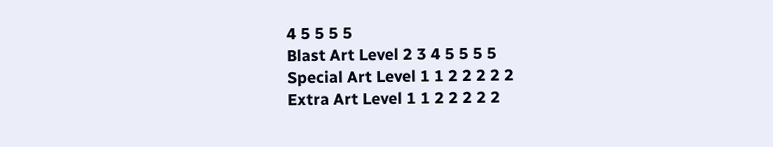4 5 5 5 5
Blast Art Level 2 3 4 5 5 5 5
Special Art Level 1 1 2 2 2 2 2
Extra Art Level 1 1 2 2 2 2 2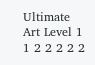Ultimate Art Level 1 1 2 2 2 2 2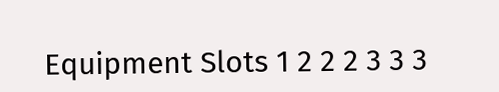Equipment Slots 1 2 2 2 3 3 3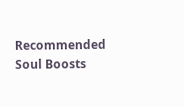Recommended Soul Boosts